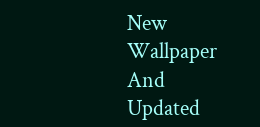New Wallpaper And Updated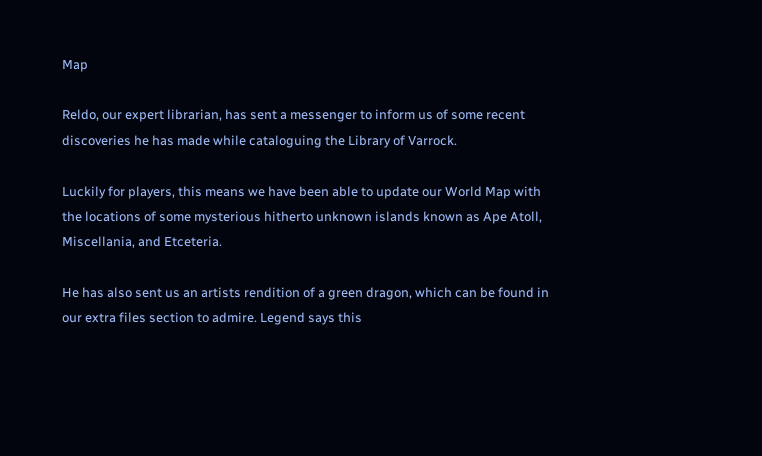Map

Reldo, our expert librarian, has sent a messenger to inform us of some recent discoveries he has made while cataloguing the Library of Varrock.

Luckily for players, this means we have been able to update our World Map with the locations of some mysterious hitherto unknown islands known as Ape Atoll, Miscellania, and Etceteria.

He has also sent us an artists rendition of a green dragon, which can be found in our extra files section to admire. Legend says this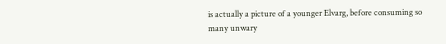is actually a picture of a younger Elvarg, before consuming so many unwary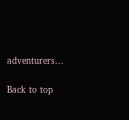adventurers...

Back to top